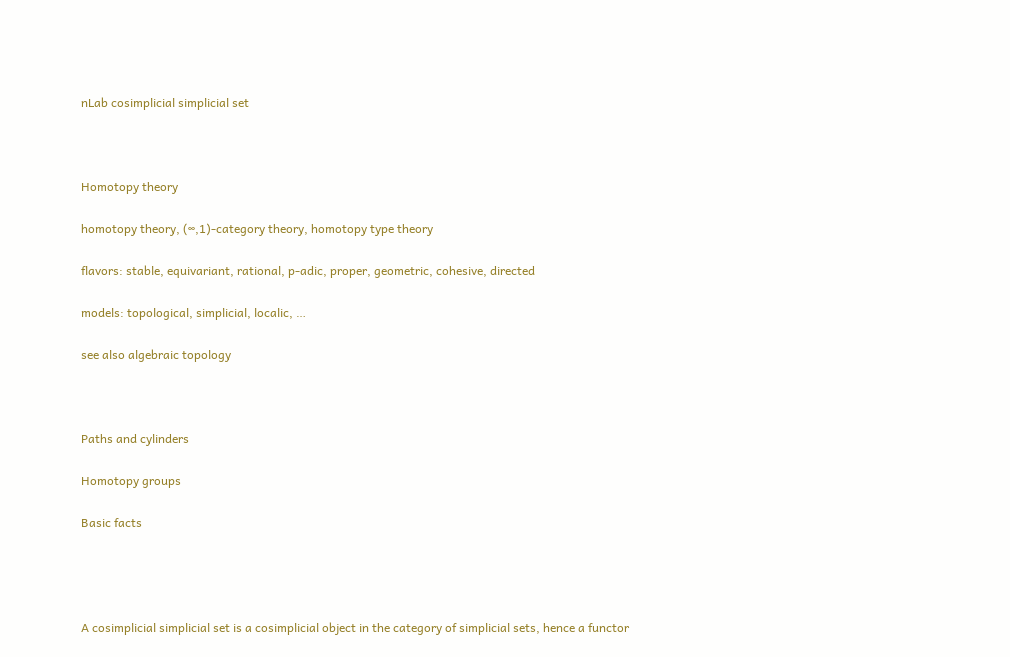nLab cosimplicial simplicial set



Homotopy theory

homotopy theory, (∞,1)-category theory, homotopy type theory

flavors: stable, equivariant, rational, p-adic, proper, geometric, cohesive, directed

models: topological, simplicial, localic, …

see also algebraic topology



Paths and cylinders

Homotopy groups

Basic facts




A cosimplicial simplicial set is a cosimplicial object in the category of simplicial sets, hence a functor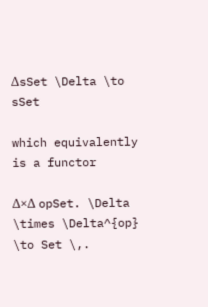ΔsSet \Delta \to sSet

which equivalently is a functor

Δ×Δ opSet. \Delta \times \Delta^{op} \to Set \,.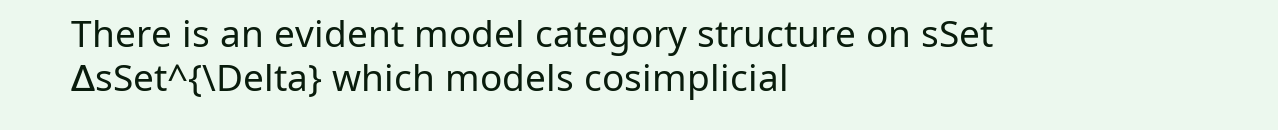There is an evident model category structure on sSet ΔsSet^{\Delta} which models cosimplicial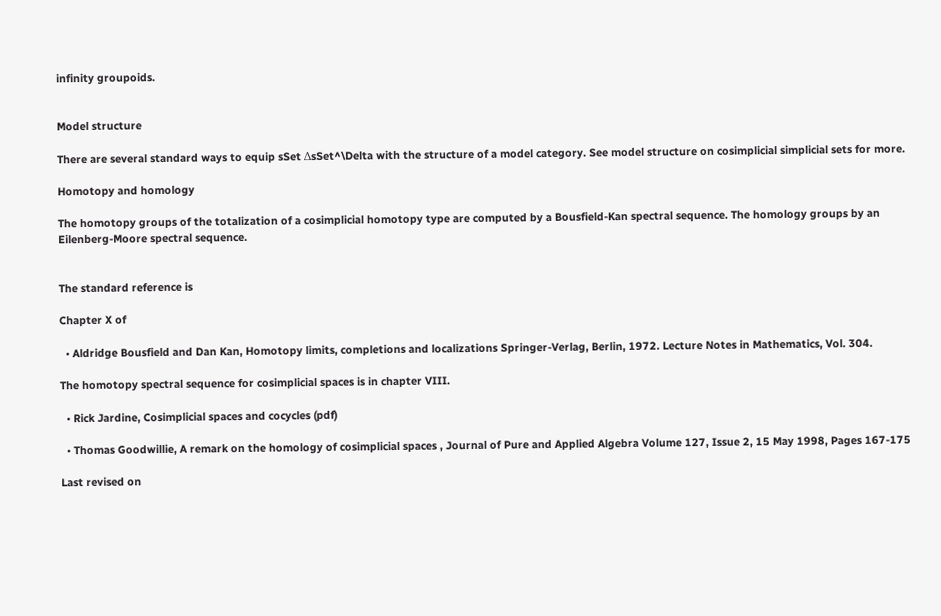infinity groupoids.


Model structure

There are several standard ways to equip sSet ΔsSet^\Delta with the structure of a model category. See model structure on cosimplicial simplicial sets for more.

Homotopy and homology

The homotopy groups of the totalization of a cosimplicial homotopy type are computed by a Bousfield-Kan spectral sequence. The homology groups by an Eilenberg-Moore spectral sequence.


The standard reference is

Chapter X of

  • Aldridge Bousfield and Dan Kan, Homotopy limits, completions and localizations Springer-Verlag, Berlin, 1972. Lecture Notes in Mathematics, Vol. 304.

The homotopy spectral sequence for cosimplicial spaces is in chapter VIII.

  • Rick Jardine, Cosimplicial spaces and cocycles (pdf)

  • Thomas Goodwillie, A remark on the homology of cosimplicial spaces , Journal of Pure and Applied Algebra Volume 127, Issue 2, 15 May 1998, Pages 167-175

Last revised on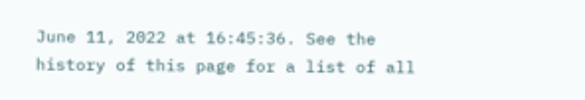June 11, 2022 at 16:45:36. See the history of this page for a list of all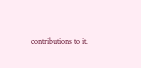contributions to it.